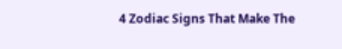4 Zodiac Signs That Make The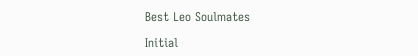Best Leo Soulmates

Initial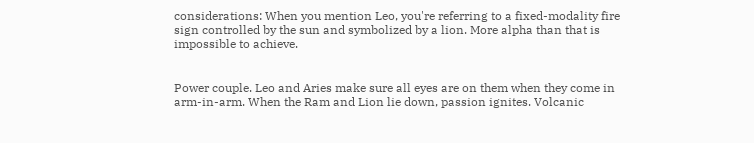considerations: When you mention Leo, you're referring to a fixed-modality fire sign controlled by the sun and symbolized by a lion. More alpha than that is impossible to achieve.


Power couple. Leo and Aries make sure all eyes are on them when they come in arm-in-arm. When the Ram and Lion lie down, passion ignites. Volcanic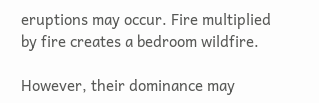eruptions may occur. Fire multiplied by fire creates a bedroom wildfire.

However, their dominance may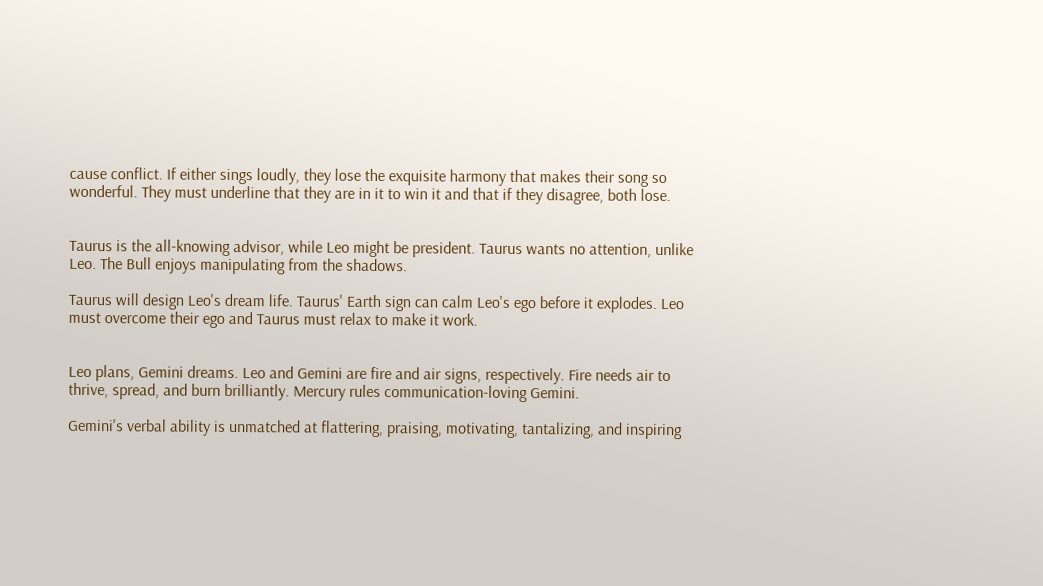cause conflict. If either sings loudly, they lose the exquisite harmony that makes their song so wonderful. They must underline that they are in it to win it and that if they disagree, both lose.


Taurus is the all-knowing advisor, while Leo might be president. Taurus wants no attention, unlike Leo. The Bull enjoys manipulating from the shadows.

Taurus will design Leo's dream life. Taurus' Earth sign can calm Leo's ego before it explodes. Leo must overcome their ego and Taurus must relax to make it work.


Leo plans, Gemini dreams. Leo and Gemini are fire and air signs, respectively. Fire needs air to thrive, spread, and burn brilliantly. Mercury rules communication-loving Gemini.

Gemini's verbal ability is unmatched at flattering, praising, motivating, tantalizing, and inspiring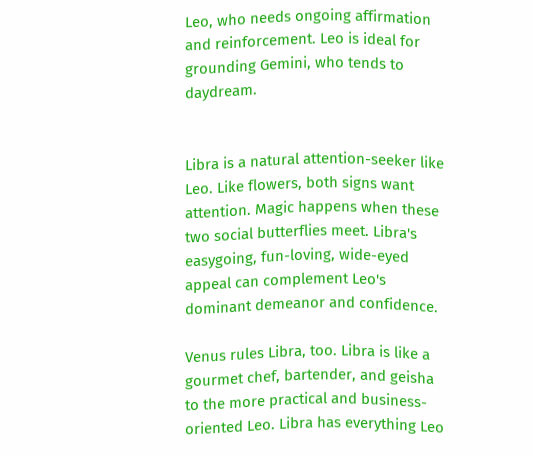Leo, who needs ongoing affirmation and reinforcement. Leo is ideal for grounding Gemini, who tends to daydream.


Libra is a natural attention-seeker like Leo. Like flowers, both signs want attention. Magic happens when these two social butterflies meet. Libra's easygoing, fun-loving, wide-eyed appeal can complement Leo's dominant demeanor and confidence.

Venus rules Libra, too. Libra is like a gourmet chef, bartender, and geisha to the more practical and business-oriented Leo. Libra has everything Leo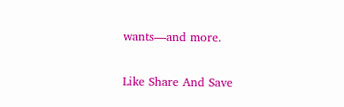wants—and more.

Like Share And Save